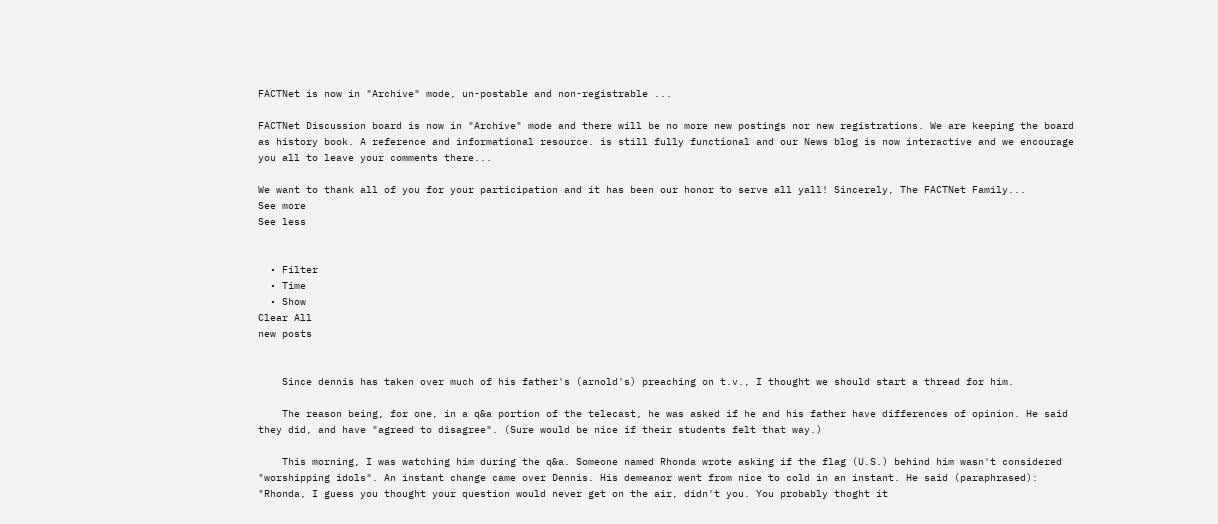FACTNet is now in "Archive" mode, un-postable and non-registrable ...

FACTNet Discussion board is now in "Archive" mode and there will be no more new postings nor new registrations. We are keeping the board as history book. A reference and informational resource. is still fully functional and our News blog is now interactive and we encourage you all to leave your comments there...

We want to thank all of you for your participation and it has been our honor to serve all yall! Sincerely, The FACTNet Family...
See more
See less


  • Filter
  • Time
  • Show
Clear All
new posts


    Since dennis has taken over much of his father's (arnold's) preaching on t.v., I thought we should start a thread for him.

    The reason being, for one, in a q&a portion of the telecast, he was asked if he and his father have differences of opinion. He said they did, and have "agreed to disagree". (Sure would be nice if their students felt that way.)

    This morning, I was watching him during the q&a. Someone named Rhonda wrote asking if the flag (U.S.) behind him wasn't considered "worshipping idols". An instant change came over Dennis. His demeanor went from nice to cold in an instant. He said (paraphrased): "Rhonda, I guess you thought your question would never get on the air, didn't you. You probably thoght it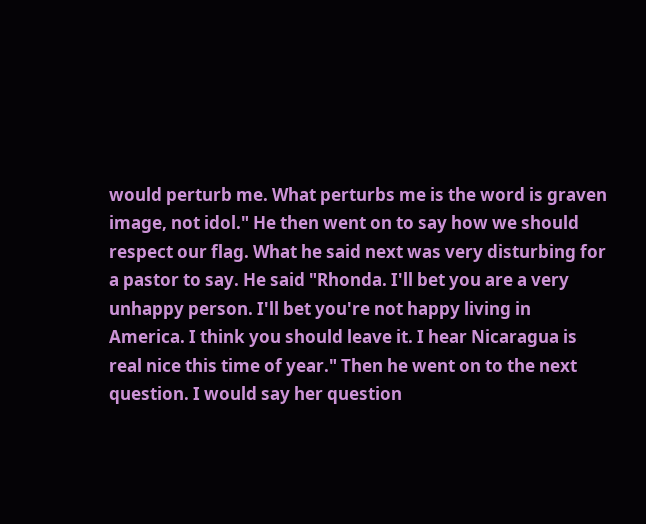would perturb me. What perturbs me is the word is graven image, not idol." He then went on to say how we should respect our flag. What he said next was very disturbing for a pastor to say. He said "Rhonda. I'll bet you are a very unhappy person. I'll bet you're not happy living in America. I think you should leave it. I hear Nicaragua is real nice this time of year." Then he went on to the next question. I would say her question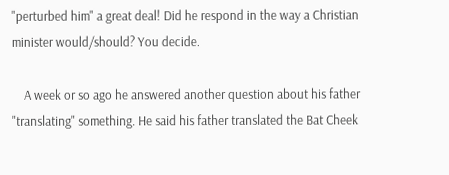"perturbed him" a great deal! Did he respond in the way a Christian minister would/should? You decide.

    A week or so ago he answered another question about his father "translating" something. He said his father translated the Bat Cheek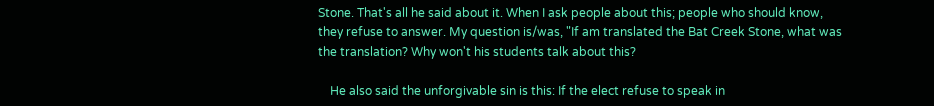Stone. That's all he said about it. When I ask people about this; people who should know, they refuse to answer. My question is/was, "If am translated the Bat Creek Stone, what was the translation? Why won't his students talk about this?

    He also said the unforgivable sin is this: If the elect refuse to speak in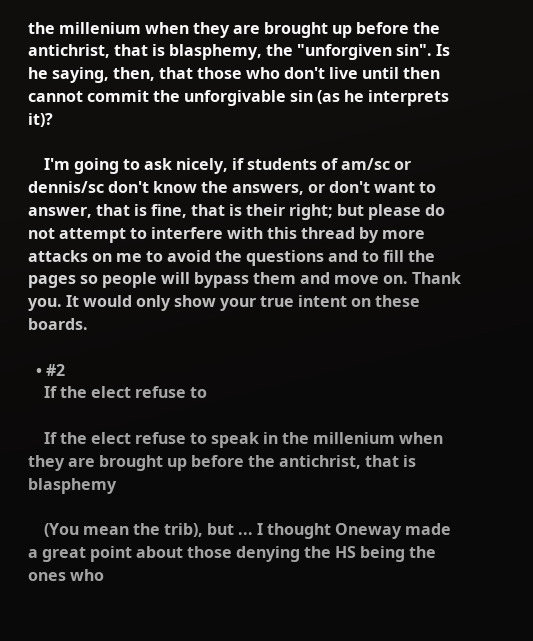the millenium when they are brought up before the antichrist, that is blasphemy, the "unforgiven sin". Is he saying, then, that those who don't live until then cannot commit the unforgivable sin (as he interprets it)?

    I'm going to ask nicely, if students of am/sc or dennis/sc don't know the answers, or don't want to answer, that is fine, that is their right; but please do not attempt to interfere with this thread by more attacks on me to avoid the questions and to fill the pages so people will bypass them and move on. Thank you. It would only show your true intent on these boards.

  • #2
    If the elect refuse to

    If the elect refuse to speak in the millenium when they are brought up before the antichrist, that is blasphemy

    (You mean the trib), but ... I thought Oneway made a great point about those denying the HS being the ones who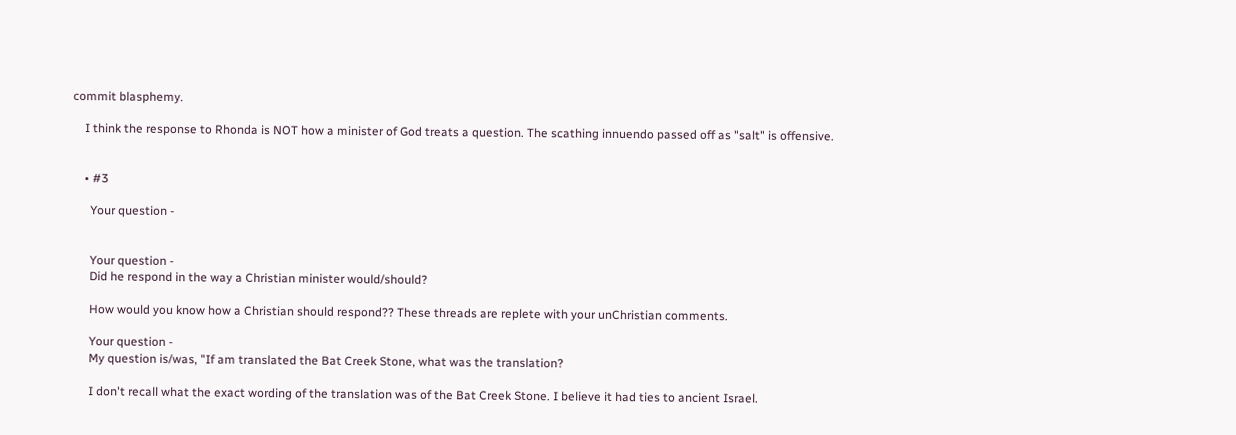commit blasphemy.

    I think the response to Rhonda is NOT how a minister of God treats a question. The scathing innuendo passed off as "salt" is offensive.


    • #3

      Your question -


      Your question -
      Did he respond in the way a Christian minister would/should?

      How would you know how a Christian should respond?? These threads are replete with your unChristian comments.

      Your question -
      My question is/was, "If am translated the Bat Creek Stone, what was the translation?

      I don't recall what the exact wording of the translation was of the Bat Creek Stone. I believe it had ties to ancient Israel.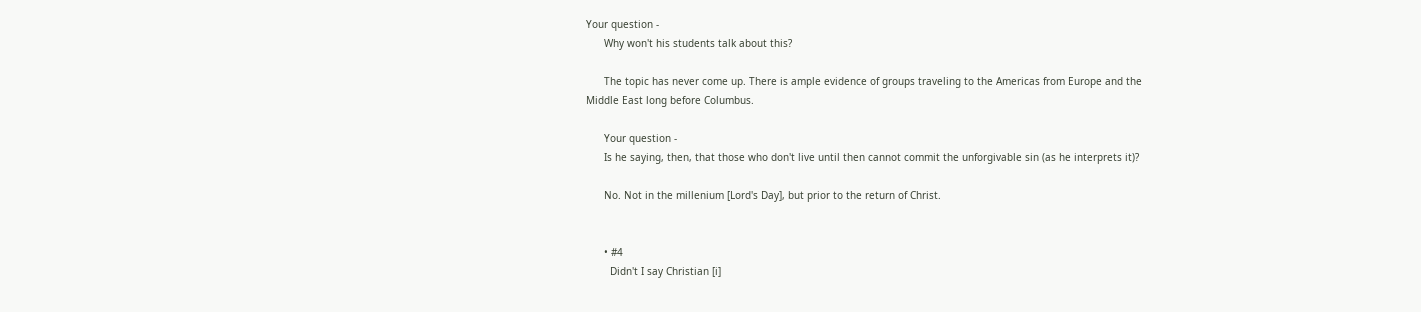Your question -
      Why won't his students talk about this?

      The topic has never come up. There is ample evidence of groups traveling to the Americas from Europe and the Middle East long before Columbus.

      Your question -
      Is he saying, then, that those who don't live until then cannot commit the unforgivable sin (as he interprets it)?

      No. Not in the millenium [Lord's Day], but prior to the return of Christ.


      • #4
        Didn't I say Christian [i]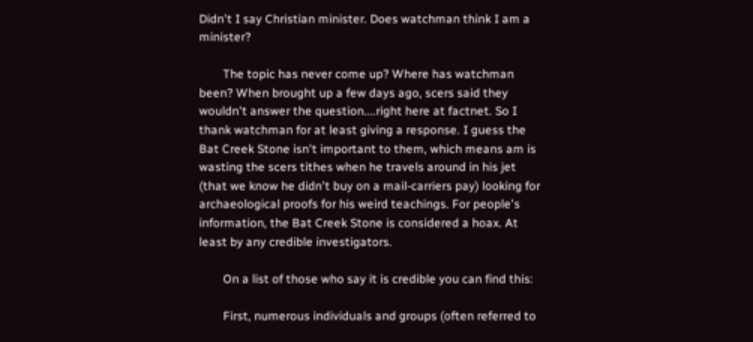Didn't I say Christian minister. Does watchman think I am a minister?

        The topic has never come up? Where has watchman been? When brought up a few days ago, scers said they wouldn't answer the question....right here at factnet. So I thank watchman for at least giving a response. I guess the Bat Creek Stone isn't important to them, which means am is wasting the scers tithes when he travels around in his jet (that we know he didn't buy on a mail-carriers pay) looking for archaeological proofs for his weird teachings. For people's information, the Bat Creek Stone is considered a hoax. At least by any credible investigators.

        On a list of those who say it is credible you can find this:

        First, numerous individuals and groups (often referred to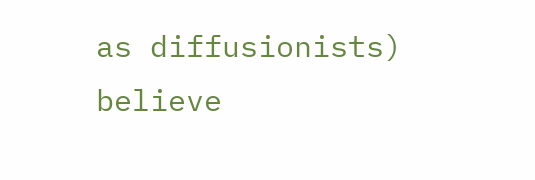as diffusionists) believe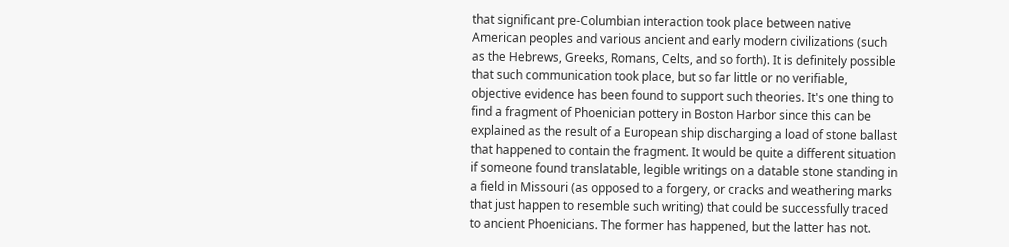that significant pre-Columbian interaction took place between native American peoples and various ancient and early modern civilizations (such as the Hebrews, Greeks, Romans, Celts, and so forth). It is definitely possible that such communication took place, but so far little or no verifiable, objective evidence has been found to support such theories. It's one thing to find a fragment of Phoenician pottery in Boston Harbor since this can be explained as the result of a European ship discharging a load of stone ballast that happened to contain the fragment. It would be quite a different situation if someone found translatable, legible writings on a datable stone standing in a field in Missouri (as opposed to a forgery, or cracks and weathering marks that just happen to resemble such writing) that could be successfully traced to ancient Phoenicians. The former has happened, but the latter has not.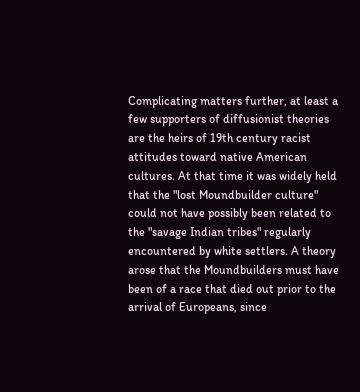Complicating matters further, at least a few supporters of diffusionist theories are the heirs of 19th century racist attitudes toward native American cultures. At that time it was widely held that the "lost Moundbuilder culture" could not have possibly been related to the "savage Indian tribes" regularly encountered by white settlers. A theory arose that the Moundbuilders must have been of a race that died out prior to the arrival of Europeans, since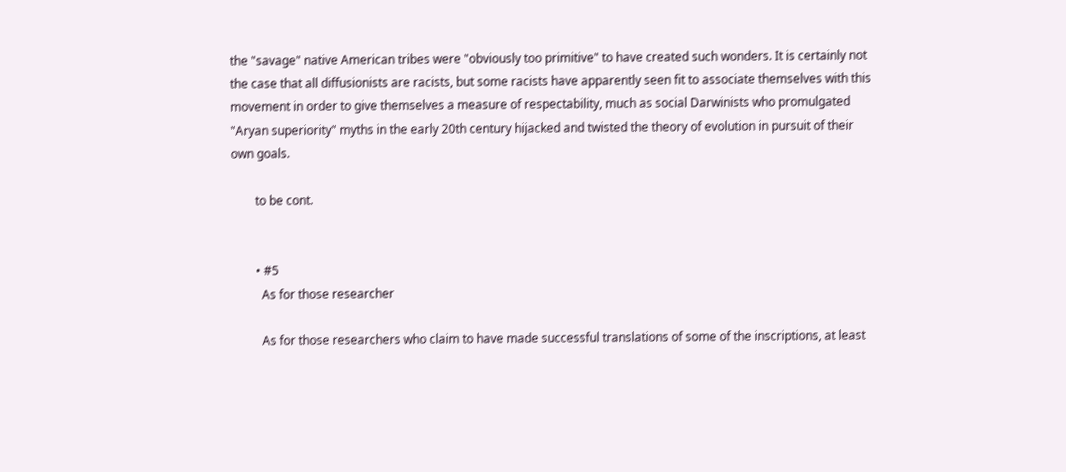the "savage" native American tribes were "obviously too primitive" to have created such wonders. It is certainly not the case that all diffusionists are racists, but some racists have apparently seen fit to associate themselves with this movement in order to give themselves a measure of respectability, much as social Darwinists who promulgated "Aryan superiority" myths in the early 20th century hijacked and twisted the theory of evolution in pursuit of their own goals.

        to be cont.


        • #5
          As for those researcher

          As for those researchers who claim to have made successful translations of some of the inscriptions, at least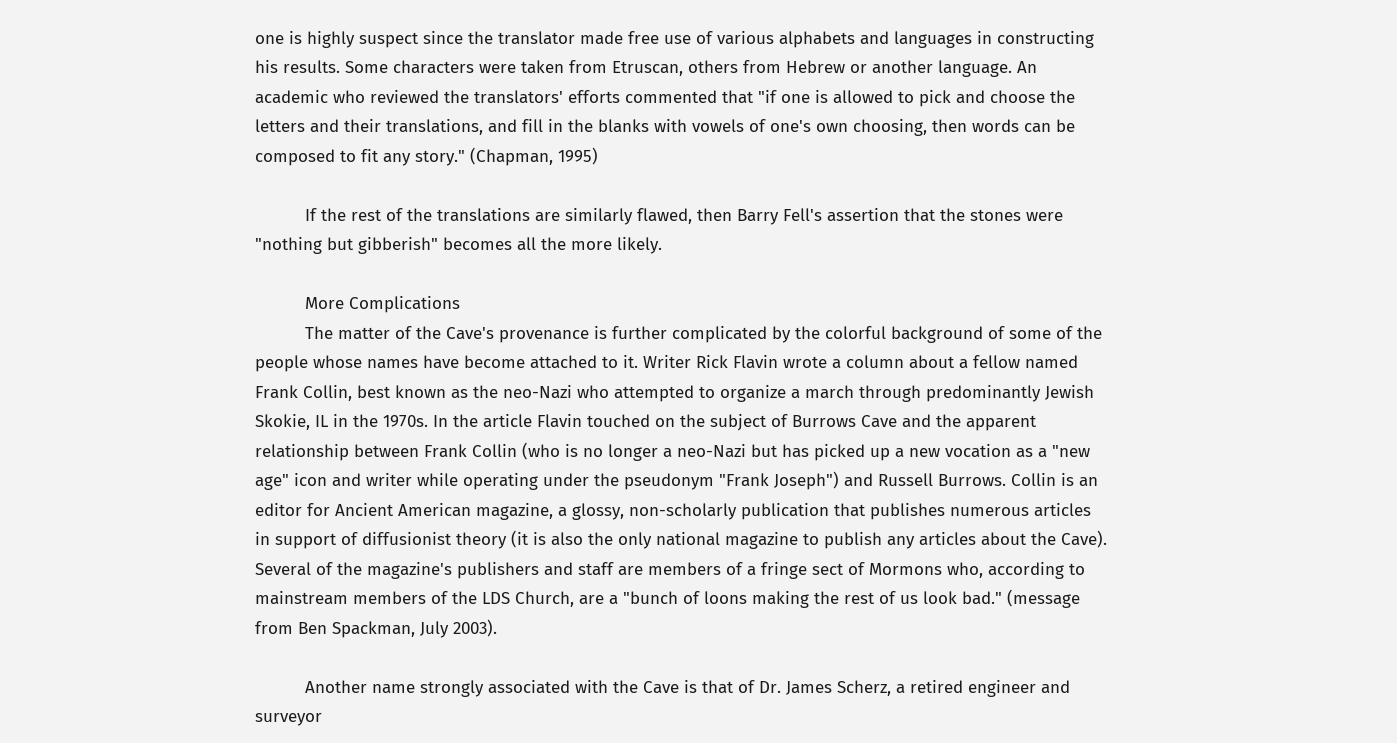one is highly suspect since the translator made free use of various alphabets and languages in constructing his results. Some characters were taken from Etruscan, others from Hebrew or another language. An academic who reviewed the translators' efforts commented that "if one is allowed to pick and choose the letters and their translations, and fill in the blanks with vowels of one's own choosing, then words can be composed to fit any story." (Chapman, 1995)

          If the rest of the translations are similarly flawed, then Barry Fell's assertion that the stones were "nothing but gibberish" becomes all the more likely.

          More Complications
          The matter of the Cave's provenance is further complicated by the colorful background of some of the people whose names have become attached to it. Writer Rick Flavin wrote a column about a fellow named Frank Collin, best known as the neo-Nazi who attempted to organize a march through predominantly Jewish Skokie, IL in the 1970s. In the article Flavin touched on the subject of Burrows Cave and the apparent relationship between Frank Collin (who is no longer a neo-Nazi but has picked up a new vocation as a "new age" icon and writer while operating under the pseudonym "Frank Joseph") and Russell Burrows. Collin is an editor for Ancient American magazine, a glossy, non-scholarly publication that publishes numerous articles in support of diffusionist theory (it is also the only national magazine to publish any articles about the Cave). Several of the magazine's publishers and staff are members of a fringe sect of Mormons who, according to mainstream members of the LDS Church, are a "bunch of loons making the rest of us look bad." (message from Ben Spackman, July 2003).

          Another name strongly associated with the Cave is that of Dr. James Scherz, a retired engineer and surveyor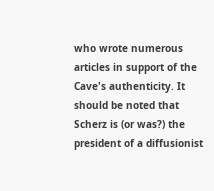who wrote numerous articles in support of the Cave's authenticity. It should be noted that Scherz is (or was?) the president of a diffusionist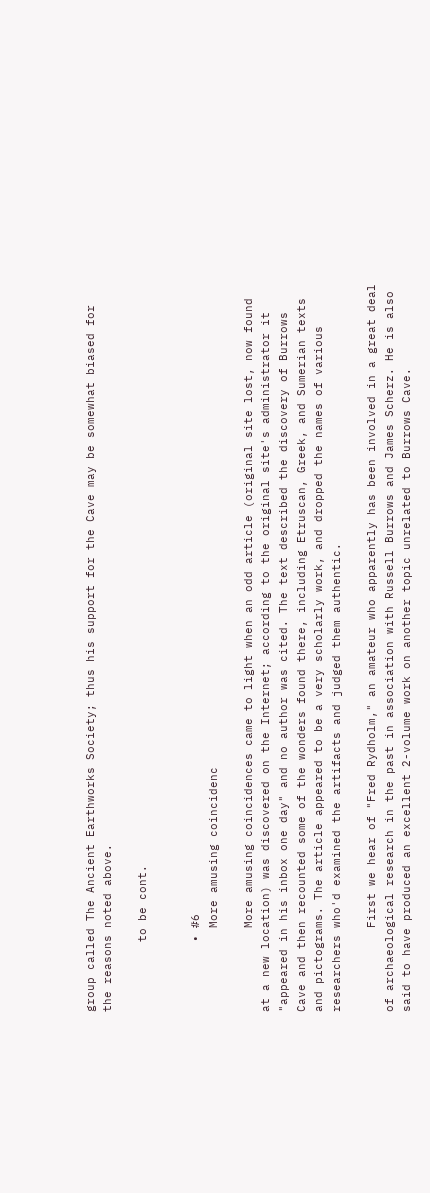group called The Ancient Earthworks Society; thus his support for the Cave may be somewhat biased for the reasons noted above.

          to be cont.


          • #6
            More amusing coincidenc

            More amusing coincidences came to light when an odd article (original site lost, now found at a new location) was discovered on the Internet; according to the original site's administrator it "appeared in his inbox one day" and no author was cited. The text described the discovery of Burrows Cave and then recounted some of the wonders found there, including Etruscan, Greek, and Sumerian texts and pictograms. The article appeared to be a very scholarly work, and dropped the names of various researchers who'd examined the artifacts and judged them authentic.

            First we hear of "Fred Rydholm," an amateur who apparently has been involved in a great deal of archaeological research in the past in association with Russell Burrows and James Scherz. He is also said to have produced an excellent 2-volume work on another topic unrelated to Burrows Cave.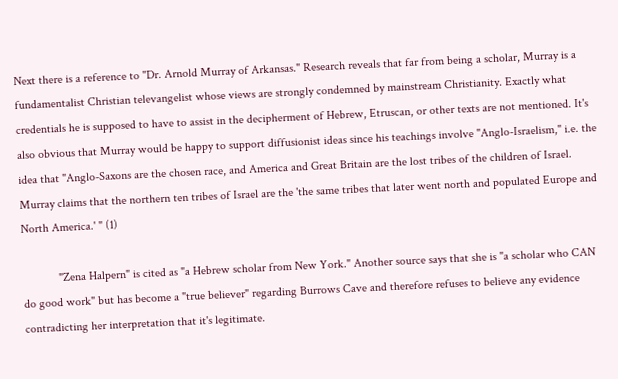Next there is a reference to "Dr. Arnold Murray of Arkansas." Research reveals that far from being a scholar, Murray is a fundamentalist Christian televangelist whose views are strongly condemned by mainstream Christianity. Exactly what credentials he is supposed to have to assist in the decipherment of Hebrew, Etruscan, or other texts are not mentioned. It's also obvious that Murray would be happy to support diffusionist ideas since his teachings involve "Anglo-Israelism," i.e. the idea that "Anglo-Saxons are the chosen race, and America and Great Britain are the lost tribes of the children of Israel. Murray claims that the northern ten tribes of Israel are the 'the same tribes that later went north and populated Europe and North America.' " (1)

            "Zena Halpern" is cited as "a Hebrew scholar from New York." Another source says that she is "a scholar who CAN do good work" but has become a "true believer" regarding Burrows Cave and therefore refuses to believe any evidence contradicting her interpretation that it's legitimate.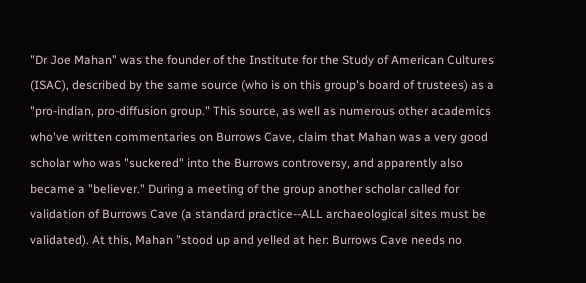"Dr Joe Mahan" was the founder of the Institute for the Study of American Cultures (ISAC), described by the same source (who is on this group's board of trustees) as a "pro-indian, pro-diffusion group." This source, as well as numerous other academics who've written commentaries on Burrows Cave, claim that Mahan was a very good scholar who was "suckered" into the Burrows controversy, and apparently also became a "believer." During a meeting of the group another scholar called for validation of Burrows Cave (a standard practice--ALL archaeological sites must be validated). At this, Mahan "stood up and yelled at her: Burrows Cave needs no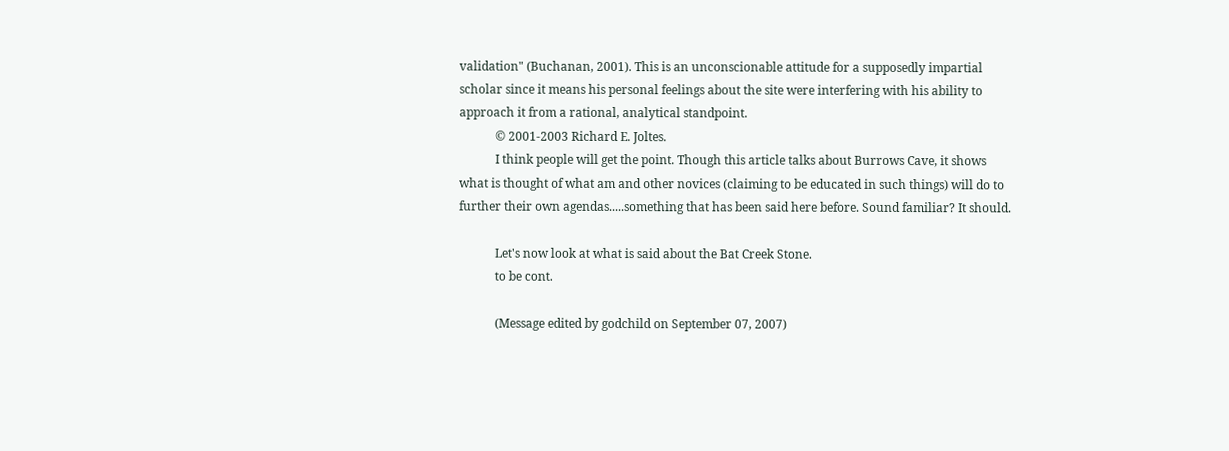validation" (Buchanan, 2001). This is an unconscionable attitude for a supposedly impartial scholar since it means his personal feelings about the site were interfering with his ability to approach it from a rational, analytical standpoint.
            © 2001-2003 Richard E. Joltes.
            I think people will get the point. Though this article talks about Burrows Cave, it shows what is thought of what am and other novices (claiming to be educated in such things) will do to further their own agendas.....something that has been said here before. Sound familiar? It should.

            Let's now look at what is said about the Bat Creek Stone.
            to be cont.

            (Message edited by godchild on September 07, 2007)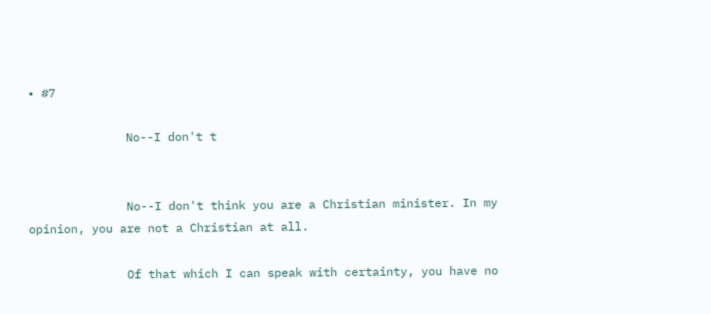• #7

              No--I don't t


              No--I don't think you are a Christian minister. In my opinion, you are not a Christian at all.

              Of that which I can speak with certainty, you have no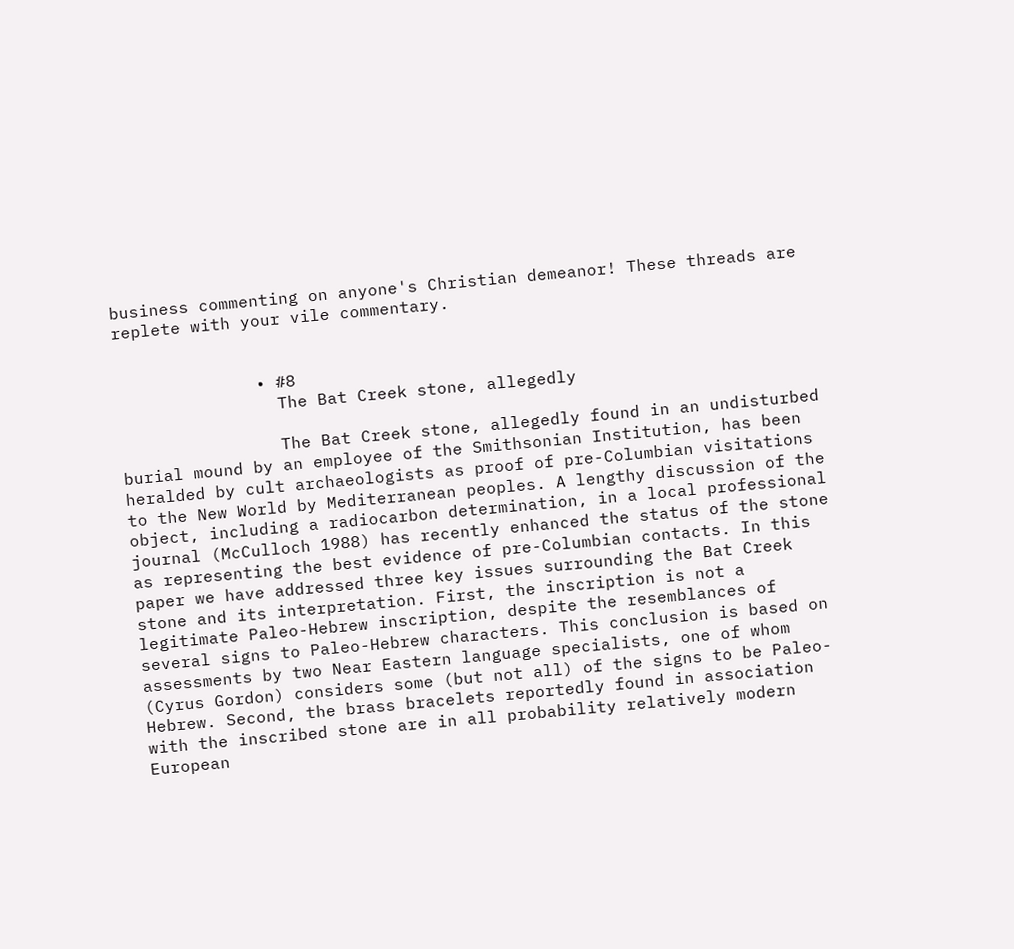business commenting on anyone's Christian demeanor! These threads are replete with your vile commentary.


              • #8
                The Bat Creek stone, allegedly

                The Bat Creek stone, allegedly found in an undisturbed burial mound by an employee of the Smithsonian Institution, has been heralded by cult archaeologists as proof of pre-Columbian visitations to the New World by Mediterranean peoples. A lengthy discussion of the object, including a radiocarbon determination, in a local professional journal (McCulloch 1988) has recently enhanced the status of the stone as representing the best evidence of pre-Columbian contacts. In this paper we have addressed three key issues surrounding the Bat Creek stone and its interpretation. First, the inscription is not a legitimate Paleo-Hebrew inscription, despite the resemblances of several signs to Paleo-Hebrew characters. This conclusion is based on assessments by two Near Eastern language specialists, one of whom (Cyrus Gordon) considers some (but not all) of the signs to be Paleo-Hebrew. Second, the brass bracelets reportedly found in association with the inscribed stone are in all probability relatively modern European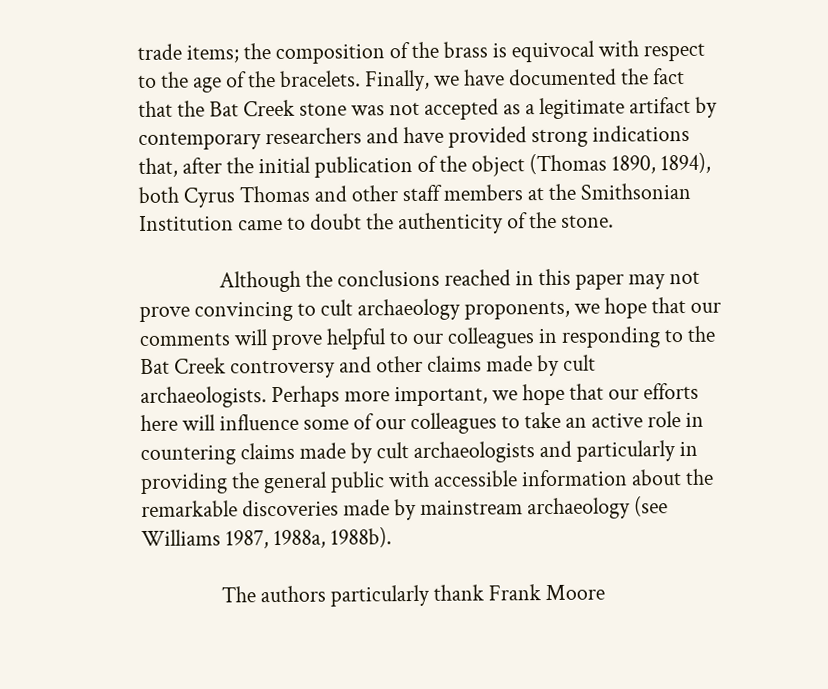trade items; the composition of the brass is equivocal with respect to the age of the bracelets. Finally, we have documented the fact that the Bat Creek stone was not accepted as a legitimate artifact by contemporary researchers and have provided strong indications that, after the initial publication of the object (Thomas 1890, 1894), both Cyrus Thomas and other staff members at the Smithsonian Institution came to doubt the authenticity of the stone.

                Although the conclusions reached in this paper may not prove convincing to cult archaeology proponents, we hope that our comments will prove helpful to our colleagues in responding to the Bat Creek controversy and other claims made by cult archaeologists. Perhaps more important, we hope that our efforts here will influence some of our colleagues to take an active role in countering claims made by cult archaeologists and particularly in providing the general public with accessible information about the remarkable discoveries made by mainstream archaeology (see Williams 1987, 1988a, 1988b).

                The authors particularly thank Frank Moore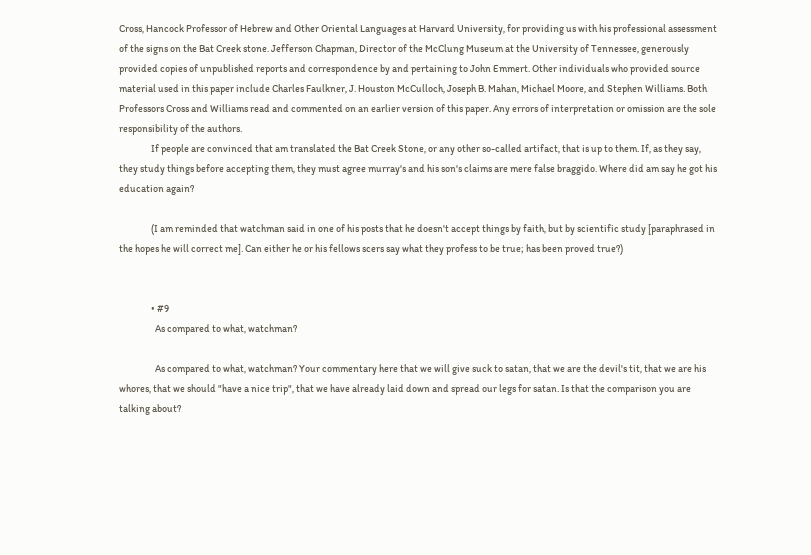Cross, Hancock Professor of Hebrew and Other Oriental Languages at Harvard University, for providing us with his professional assessment of the signs on the Bat Creek stone. Jefferson Chapman, Director of the McClung Museum at the University of Tennessee, generously provided copies of unpublished reports and correspondence by and pertaining to John Emmert. Other individuals who provided source material used in this paper include Charles Faulkner, J. Houston McCulloch, Joseph B. Mahan, Michael Moore, and Stephen Williams. Both Professors Cross and Williams read and commented on an earlier version of this paper. Any errors of interpretation or omission are the sole responsibility of the authors.
                If people are convinced that am translated the Bat Creek Stone, or any other so-called artifact, that is up to them. If, as they say, they study things before accepting them, they must agree murray's and his son's claims are mere false braggido. Where did am say he got his education again?

                (I am reminded that watchman said in one of his posts that he doesn't accept things by faith, but by scientific study [paraphrased in the hopes he will correct me]. Can either he or his fellows scers say what they profess to be true; has been proved true?)


                • #9
                  As compared to what, watchman?

                  As compared to what, watchman? Your commentary here that we will give suck to satan, that we are the devil's tit, that we are his whores, that we should "have a nice trip", that we have already laid down and spread our legs for satan. Is that the comparison you are talking about?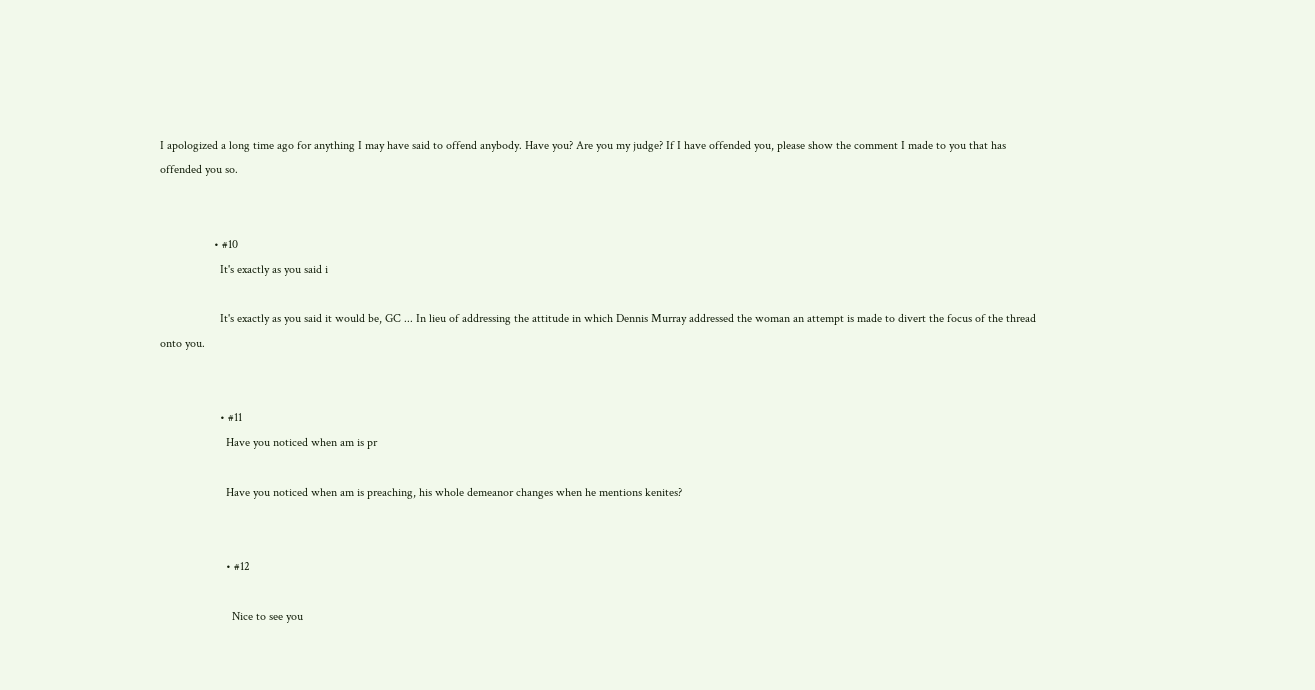I apologized a long time ago for anything I may have said to offend anybody. Have you? Are you my judge? If I have offended you, please show the comment I made to you that has offended you so.


                  • #10
                    It's exactly as you said i

                    It's exactly as you said it would be, GC ... In lieu of addressing the attitude in which Dennis Murray addressed the woman an attempt is made to divert the focus of the thread onto you.


                    • #11
                      Have you noticed when am is pr

                      Have you noticed when am is preaching, his whole demeanor changes when he mentions kenites?


                      • #12

                        Nice to see you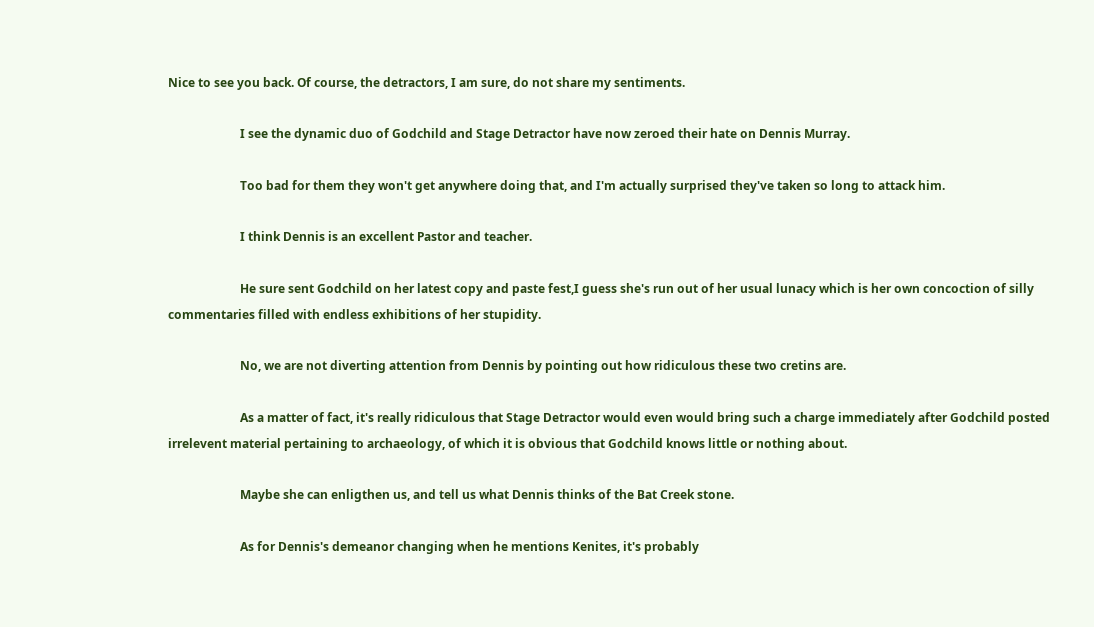Nice to see you back. Of course, the detractors, I am sure, do not share my sentiments.

                        I see the dynamic duo of Godchild and Stage Detractor have now zeroed their hate on Dennis Murray.

                        Too bad for them they won't get anywhere doing that, and I'm actually surprised they've taken so long to attack him.

                        I think Dennis is an excellent Pastor and teacher.

                        He sure sent Godchild on her latest copy and paste fest,I guess she's run out of her usual lunacy which is her own concoction of silly commentaries filled with endless exhibitions of her stupidity.

                        No, we are not diverting attention from Dennis by pointing out how ridiculous these two cretins are.

                        As a matter of fact, it's really ridiculous that Stage Detractor would even would bring such a charge immediately after Godchild posted irrelevent material pertaining to archaeology, of which it is obvious that Godchild knows little or nothing about.

                        Maybe she can enligthen us, and tell us what Dennis thinks of the Bat Creek stone.

                        As for Dennis's demeanor changing when he mentions Kenites, it's probably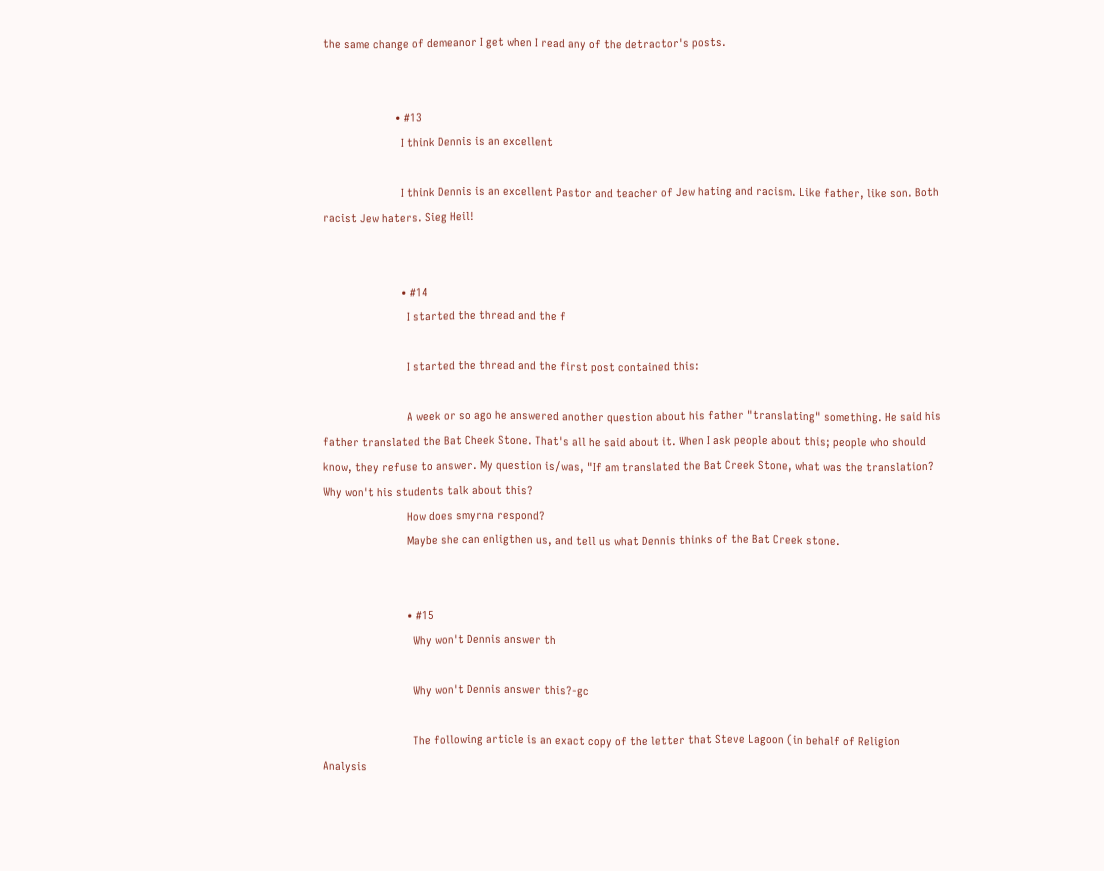the same change of demeanor I get when I read any of the detractor's posts.


                        • #13
                          I think Dennis is an excellent

                          I think Dennis is an excellent Pastor and teacher of Jew hating and racism. Like father, like son. Both racist Jew haters. Sieg Heil!


                          • #14
                            I started the thread and the f

                            I started the thread and the first post contained this:

                            A week or so ago he answered another question about his father "translating" something. He said his father translated the Bat Cheek Stone. That's all he said about it. When I ask people about this; people who should know, they refuse to answer. My question is/was, "If am translated the Bat Creek Stone, what was the translation? Why won't his students talk about this?
                            How does smyrna respond?
                            Maybe she can enligthen us, and tell us what Dennis thinks of the Bat Creek stone.


                            • #15
                              Why won't Dennis answer th

                              Why won't Dennis answer this?-gc

                              The following article is an exact copy of the letter that Steve Lagoon (in behalf of Religion Analysis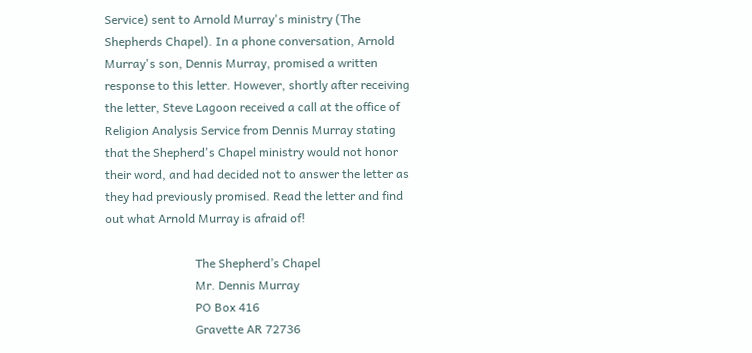Service) sent to Arnold Murray's ministry (The Shepherds Chapel). In a phone conversation, Arnold Murray's son, Dennis Murray, promised a written response to this letter. However, shortly after receiving the letter, Steve Lagoon received a call at the office of Religion Analysis Service from Dennis Murray stating that the Shepherd's Chapel ministry would not honor their word, and had decided not to answer the letter as they had previously promised. Read the letter and find out what Arnold Murray is afraid of!

                              The Shepherd’s Chapel
                              Mr. Dennis Murray
                              PO Box 416
                              Gravette AR 72736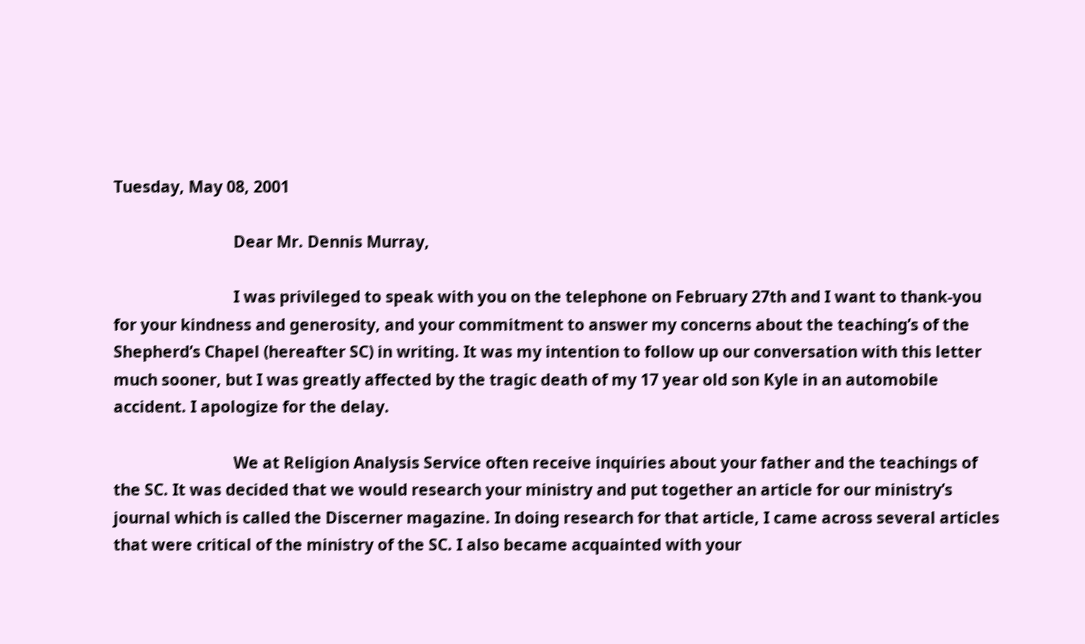Tuesday, May 08, 2001

                              Dear Mr. Dennis Murray,

                              I was privileged to speak with you on the telephone on February 27th and I want to thank-you for your kindness and generosity, and your commitment to answer my concerns about the teaching’s of the Shepherd’s Chapel (hereafter SC) in writing. It was my intention to follow up our conversation with this letter much sooner, but I was greatly affected by the tragic death of my 17 year old son Kyle in an automobile accident. I apologize for the delay.

                              We at Religion Analysis Service often receive inquiries about your father and the teachings of the SC. It was decided that we would research your ministry and put together an article for our ministry’s journal which is called the Discerner magazine. In doing research for that article, I came across several articles that were critical of the ministry of the SC. I also became acquainted with your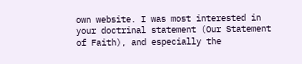own website. I was most interested in your doctrinal statement (Our Statement of Faith), and especially the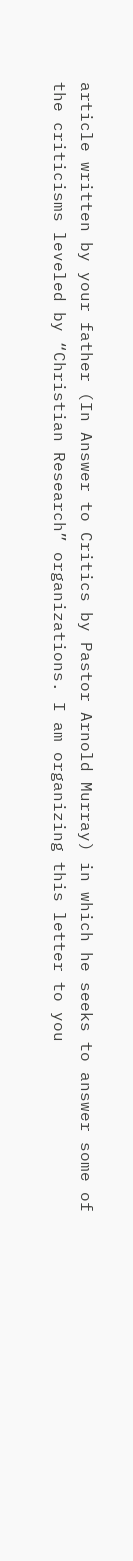article written by your father (In Answer to Critics by Pastor Arnold Murray) in which he seeks to answer some of the criticisms leveled by “Christian Research” organizations. I am organizing this letter to you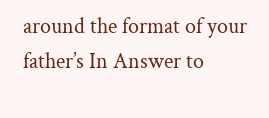around the format of your father’s In Answer to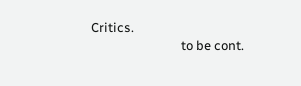Critics.
                              to be cont.